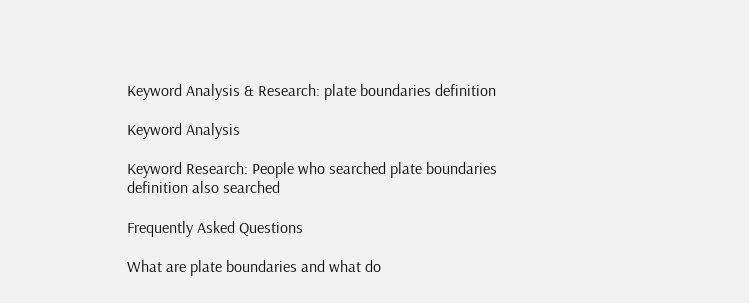Keyword Analysis & Research: plate boundaries definition

Keyword Analysis

Keyword Research: People who searched plate boundaries definition also searched

Frequently Asked Questions

What are plate boundaries and what do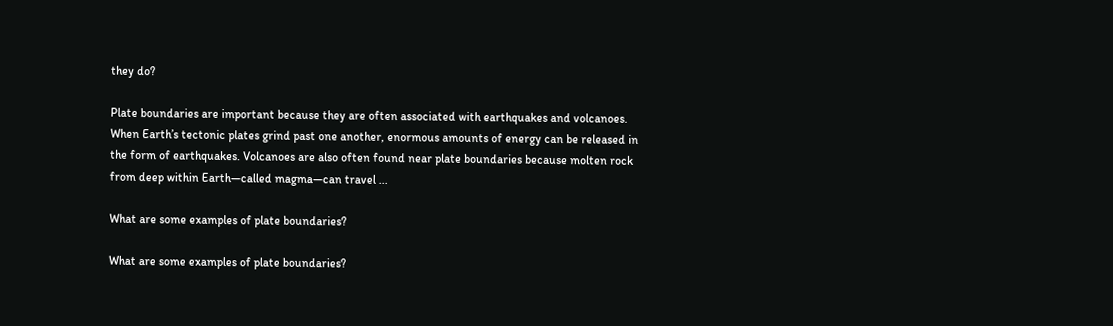they do?

Plate boundaries are important because they are often associated with earthquakes and volcanoes. When Earth’s tectonic plates grind past one another, enormous amounts of energy can be released in the form of earthquakes. Volcanoes are also often found near plate boundaries because molten rock from deep within Earth—called magma—can travel ...

What are some examples of plate boundaries?

What are some examples of plate boundaries?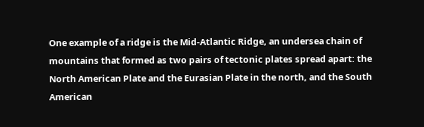One example of a ridge is the Mid-Atlantic Ridge, an undersea chain of mountains that formed as two pairs of tectonic plates spread apart: the North American Plate and the Eurasian Plate in the north, and the South American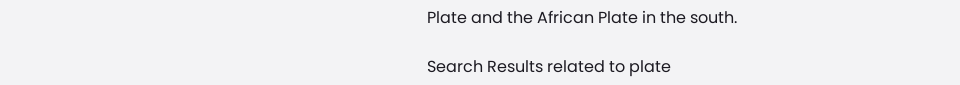Plate and the African Plate in the south.

Search Results related to plate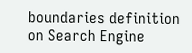boundaries definition on Search Engine